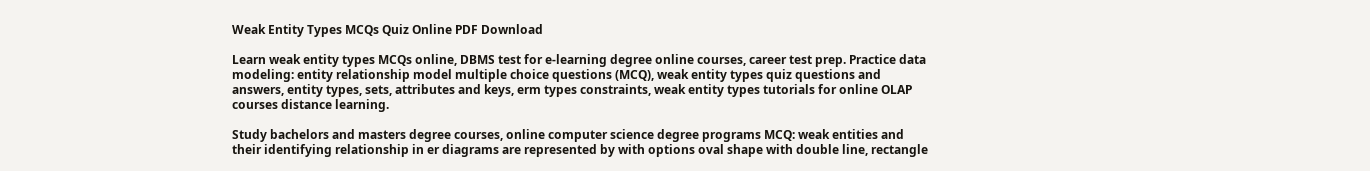Weak Entity Types MCQs Quiz Online PDF Download

Learn weak entity types MCQs online, DBMS test for e-learning degree online courses, career test prep. Practice data modeling: entity relationship model multiple choice questions (MCQ), weak entity types quiz questions and answers, entity types, sets, attributes and keys, erm types constraints, weak entity types tutorials for online OLAP courses distance learning.

Study bachelors and masters degree courses, online computer science degree programs MCQ: weak entities and their identifying relationship in er diagrams are represented by with options oval shape with double line, rectangle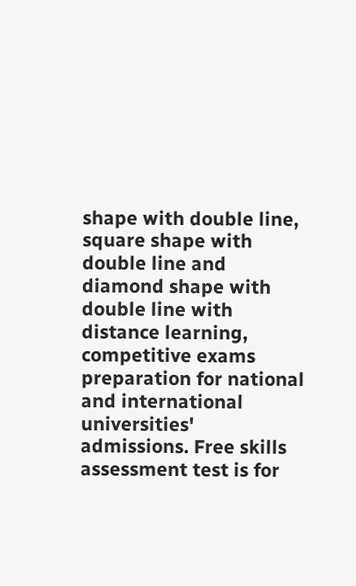shape with double line, square shape with double line and diamond shape with double line with distance learning, competitive exams preparation for national and international universities' admissions. Free skills assessment test is for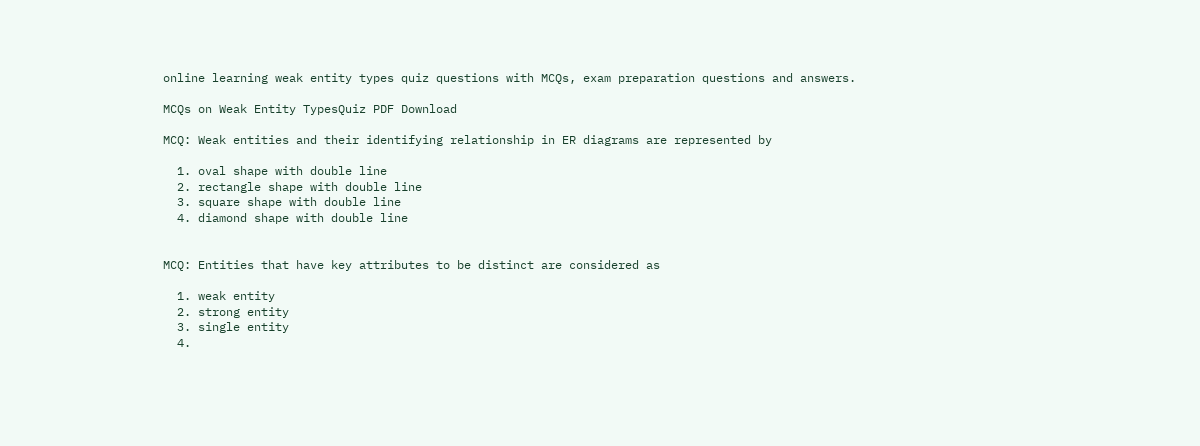online learning weak entity types quiz questions with MCQs, exam preparation questions and answers.

MCQs on Weak Entity TypesQuiz PDF Download

MCQ: Weak entities and their identifying relationship in ER diagrams are represented by

  1. oval shape with double line
  2. rectangle shape with double line
  3. square shape with double line
  4. diamond shape with double line


MCQ: Entities that have key attributes to be distinct are considered as

  1. weak entity
  2. strong entity
  3. single entity
  4.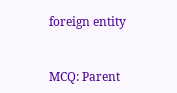foreign entity


MCQ: Parent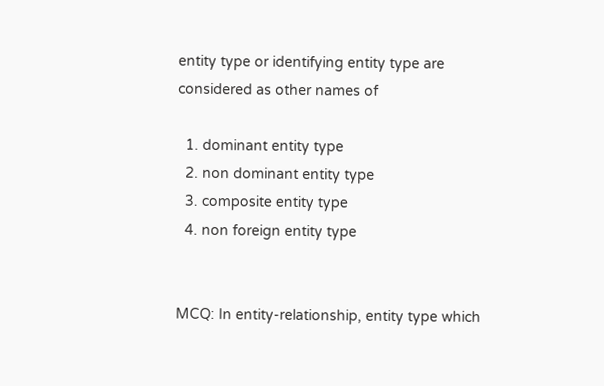entity type or identifying entity type are considered as other names of

  1. dominant entity type
  2. non dominant entity type
  3. composite entity type
  4. non foreign entity type


MCQ: In entity-relationship, entity type which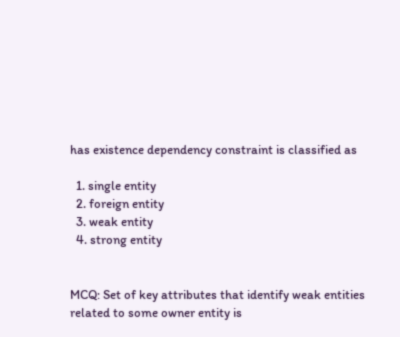has existence dependency constraint is classified as

  1. single entity
  2. foreign entity
  3. weak entity
  4. strong entity


MCQ: Set of key attributes that identify weak entities related to some owner entity is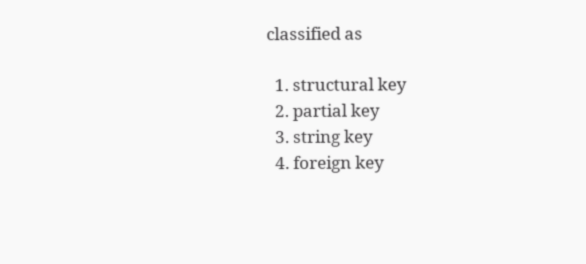classified as

  1. structural key
  2. partial key
  3. string key
  4. foreign key